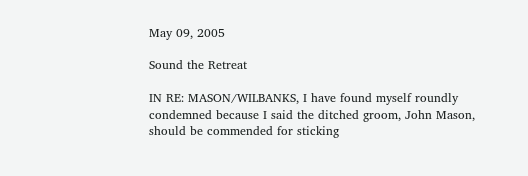May 09, 2005

Sound the Retreat

IN RE: MASON/WILBANKS, I have found myself roundly condemned because I said the ditched groom, John Mason, should be commended for sticking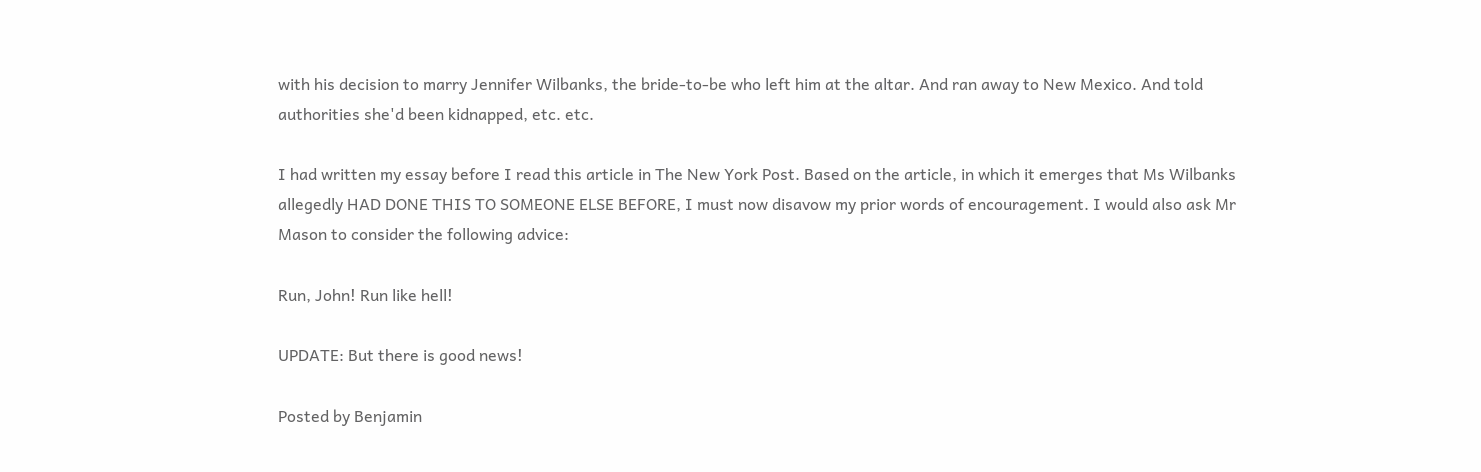with his decision to marry Jennifer Wilbanks, the bride-to-be who left him at the altar. And ran away to New Mexico. And told authorities she'd been kidnapped, etc. etc.

I had written my essay before I read this article in The New York Post. Based on the article, in which it emerges that Ms Wilbanks allegedly HAD DONE THIS TO SOMEONE ELSE BEFORE, I must now disavow my prior words of encouragement. I would also ask Mr Mason to consider the following advice:

Run, John! Run like hell!

UPDATE: But there is good news!

Posted by Benjamin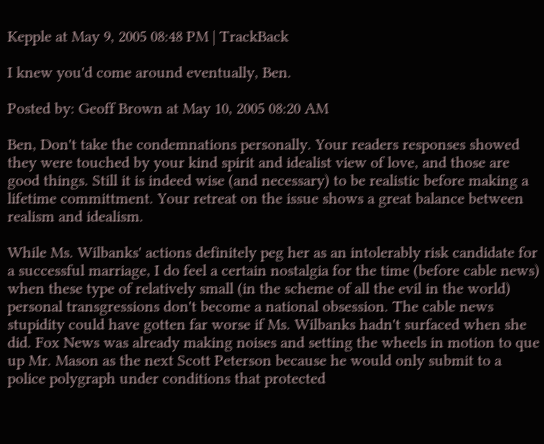Kepple at May 9, 2005 08:48 PM | TrackBack

I knew you'd come around eventually, Ben.

Posted by: Geoff Brown at May 10, 2005 08:20 AM

Ben, Don't take the condemnations personally. Your readers responses showed they were touched by your kind spirit and idealist view of love, and those are good things. Still it is indeed wise (and necessary) to be realistic before making a lifetime committment. Your retreat on the issue shows a great balance between realism and idealism.

While Ms. Wilbanks' actions definitely peg her as an intolerably risk candidate for a successful marriage, I do feel a certain nostalgia for the time (before cable news) when these type of relatively small (in the scheme of all the evil in the world) personal transgressions don't become a national obsession. The cable news stupidity could have gotten far worse if Ms. Wilbanks hadn't surfaced when she did. Fox News was already making noises and setting the wheels in motion to que up Mr. Mason as the next Scott Peterson because he would only submit to a police polygraph under conditions that protected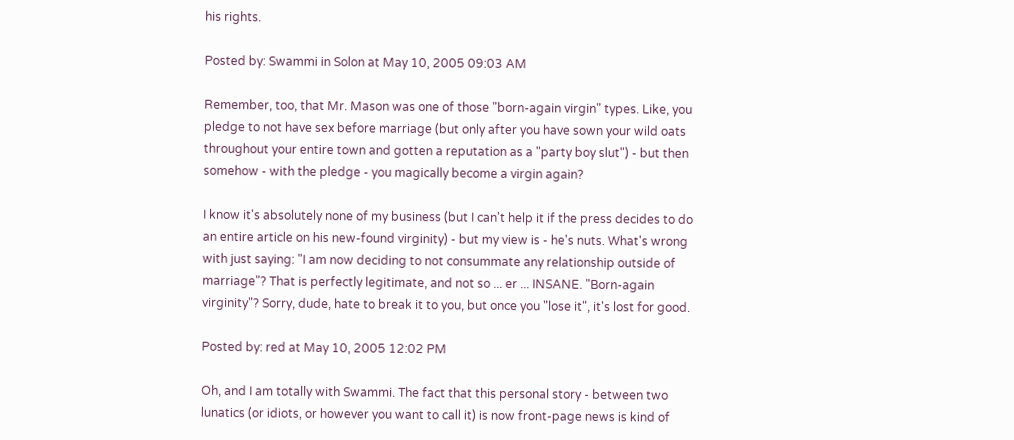his rights.

Posted by: Swammi in Solon at May 10, 2005 09:03 AM

Remember, too, that Mr. Mason was one of those "born-again virgin" types. Like, you pledge to not have sex before marriage (but only after you have sown your wild oats throughout your entire town and gotten a reputation as a "party boy slut") - but then somehow - with the pledge - you magically become a virgin again?

I know it's absolutely none of my business (but I can't help it if the press decides to do an entire article on his new-found virginity) - but my view is - he's nuts. What's wrong with just saying: "I am now deciding to not consummate any relationship outside of marriage"? That is perfectly legitimate, and not so ... er ... INSANE. "Born-again virginity"? Sorry, dude, hate to break it to you, but once you "lose it", it's lost for good.

Posted by: red at May 10, 2005 12:02 PM

Oh, and I am totally with Swammi. The fact that this personal story - between two lunatics (or idiots, or however you want to call it) is now front-page news is kind of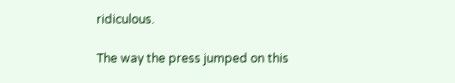ridiculous.

The way the press jumped on this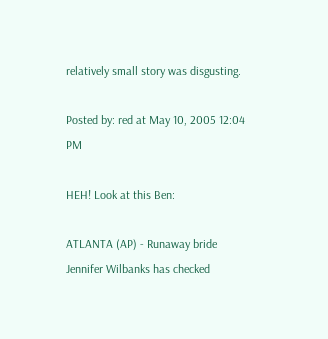relatively small story was disgusting.

Posted by: red at May 10, 2005 12:04 PM

HEH! Look at this Ben:

ATLANTA (AP) - Runaway bride Jennifer Wilbanks has checked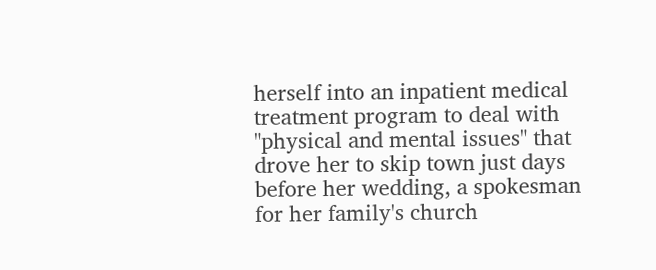herself into an inpatient medical treatment program to deal with "physical and mental issues" that drove her to skip town just days before her wedding, a spokesman for her family's church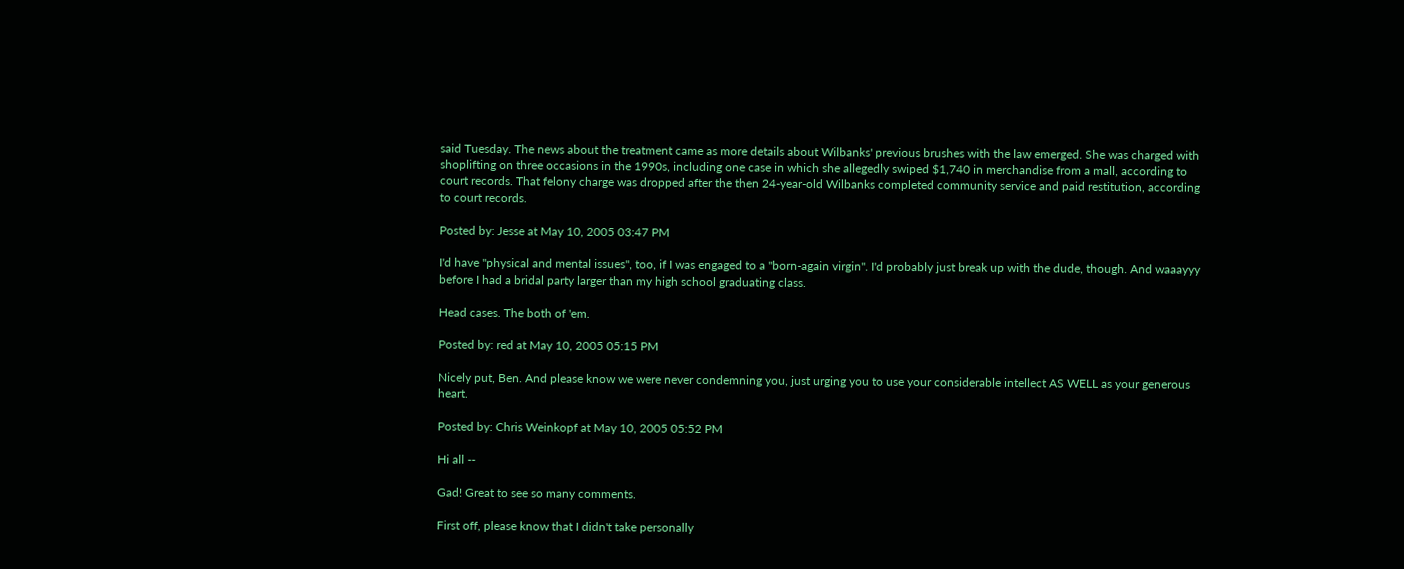said Tuesday. The news about the treatment came as more details about Wilbanks' previous brushes with the law emerged. She was charged with shoplifting on three occasions in the 1990s, including one case in which she allegedly swiped $1,740 in merchandise from a mall, according to court records. That felony charge was dropped after the then 24-year-old Wilbanks completed community service and paid restitution, according to court records.

Posted by: Jesse at May 10, 2005 03:47 PM

I'd have "physical and mental issues", too, if I was engaged to a "born-again virgin". I'd probably just break up with the dude, though. And waaayyy before I had a bridal party larger than my high school graduating class.

Head cases. The both of 'em.

Posted by: red at May 10, 2005 05:15 PM

Nicely put, Ben. And please know we were never condemning you, just urging you to use your considerable intellect AS WELL as your generous heart.

Posted by: Chris Weinkopf at May 10, 2005 05:52 PM

Hi all --

Gad! Great to see so many comments.

First off, please know that I didn't take personally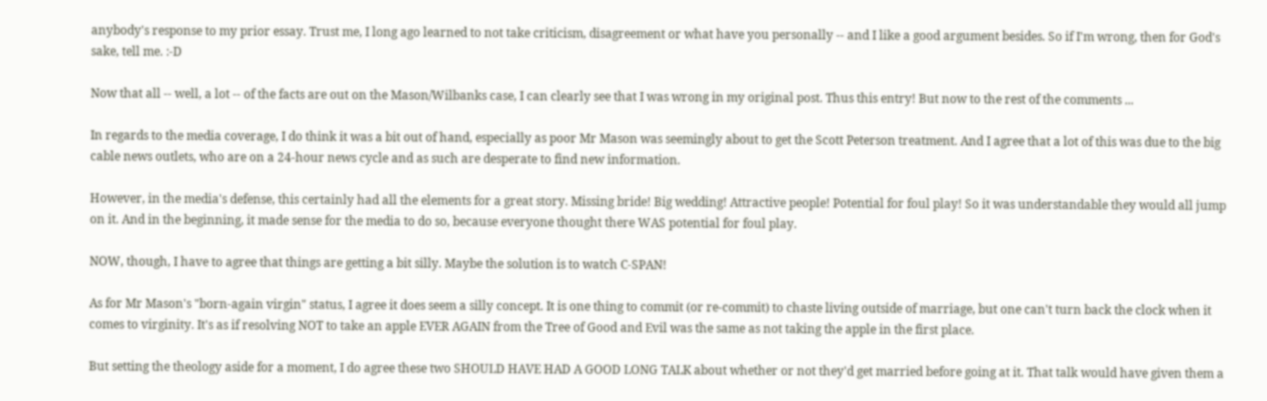anybody's response to my prior essay. Trust me, I long ago learned to not take criticism, disagreement or what have you personally -- and I like a good argument besides. So if I'm wrong, then for God's sake, tell me. :-D

Now that all -- well, a lot -- of the facts are out on the Mason/Wilbanks case, I can clearly see that I was wrong in my original post. Thus this entry! But now to the rest of the comments ...

In regards to the media coverage, I do think it was a bit out of hand, especially as poor Mr Mason was seemingly about to get the Scott Peterson treatment. And I agree that a lot of this was due to the big cable news outlets, who are on a 24-hour news cycle and as such are desperate to find new information.

However, in the media's defense, this certainly had all the elements for a great story. Missing bride! Big wedding! Attractive people! Potential for foul play! So it was understandable they would all jump on it. And in the beginning, it made sense for the media to do so, because everyone thought there WAS potential for foul play.

NOW, though, I have to agree that things are getting a bit silly. Maybe the solution is to watch C-SPAN!

As for Mr Mason's "born-again virgin" status, I agree it does seem a silly concept. It is one thing to commit (or re-commit) to chaste living outside of marriage, but one can't turn back the clock when it comes to virginity. It's as if resolving NOT to take an apple EVER AGAIN from the Tree of Good and Evil was the same as not taking the apple in the first place.

But setting the theology aside for a moment, I do agree these two SHOULD HAVE HAD A GOOD LONG TALK about whether or not they'd get married before going at it. That talk would have given them a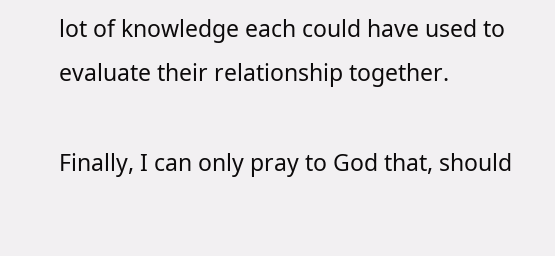lot of knowledge each could have used to evaluate their relationship together.

Finally, I can only pray to God that, should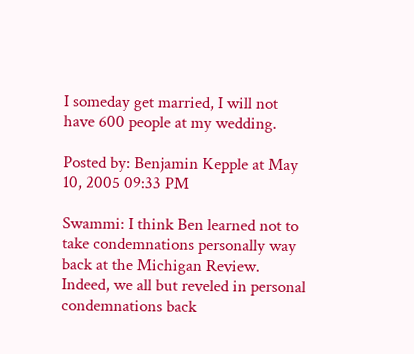I someday get married, I will not have 600 people at my wedding.

Posted by: Benjamin Kepple at May 10, 2005 09:33 PM

Swammi: I think Ben learned not to take condemnations personally way back at the Michigan Review. Indeed, we all but reveled in personal condemnations back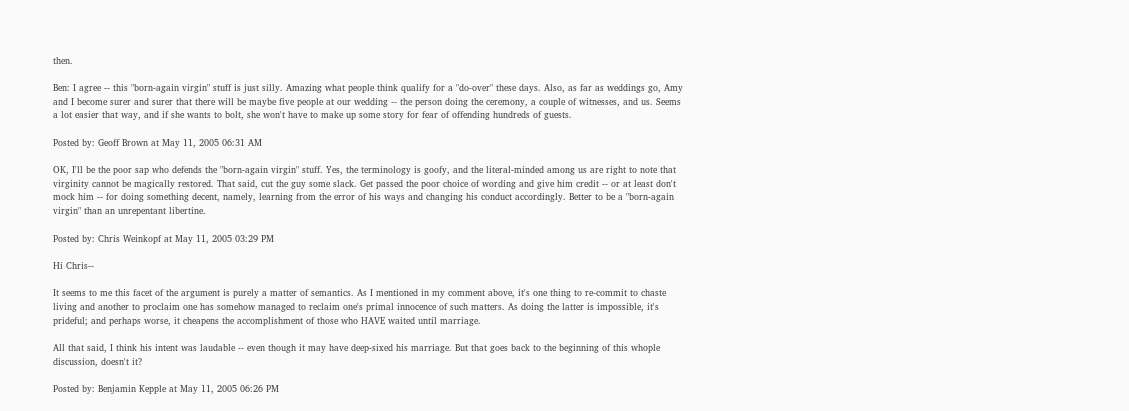then.

Ben: I agree -- this "born-again virgin" stuff is just silly. Amazing what people think qualify for a "do-over" these days. Also, as far as weddings go, Amy and I become surer and surer that there will be maybe five people at our wedding -- the person doing the ceremony, a couple of witnesses, and us. Seems a lot easier that way, and if she wants to bolt, she won't have to make up some story for fear of offending hundreds of guests.

Posted by: Geoff Brown at May 11, 2005 06:31 AM

OK, I'll be the poor sap who defends the "born-again virgin" stuff. Yes, the terminology is goofy, and the literal-minded among us are right to note that virginity cannot be magically restored. That said, cut the guy some slack. Get passed the poor choice of wording and give him credit -- or at least don't mock him -- for doing something decent, namely, learning from the error of his ways and changing his conduct accordingly. Better to be a "born-again virgin" than an unrepentant libertine.

Posted by: Chris Weinkopf at May 11, 2005 03:29 PM

Hi Chris--

It seems to me this facet of the argument is purely a matter of semantics. As I mentioned in my comment above, it's one thing to re-commit to chaste living and another to proclaim one has somehow managed to reclaim one's primal innocence of such matters. As doing the latter is impossible, it's prideful; and perhaps worse, it cheapens the accomplishment of those who HAVE waited until marriage.

All that said, I think his intent was laudable -- even though it may have deep-sixed his marriage. But that goes back to the beginning of this whople discussion, doesn't it?

Posted by: Benjamin Kepple at May 11, 2005 06:26 PM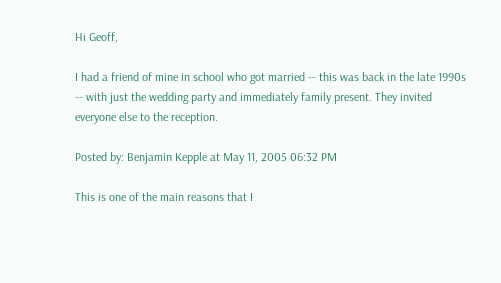Hi Geoff,

I had a friend of mine in school who got married -- this was back in the late 1990s -- with just the wedding party and immediately family present. They invited everyone else to the reception.

Posted by: Benjamin Kepple at May 11, 2005 06:32 PM

This is one of the main reasons that I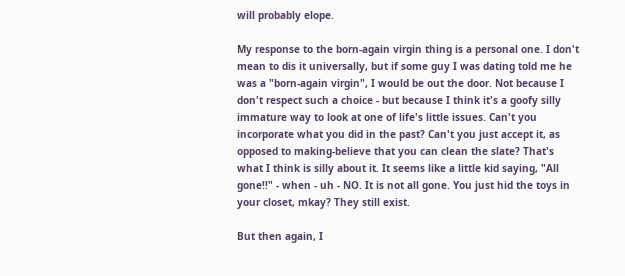will probably elope.

My response to the born-again virgin thing is a personal one. I don't mean to dis it universally, but if some guy I was dating told me he was a "born-again virgin", I would be out the door. Not because I don't respect such a choice - but because I think it's a goofy silly immature way to look at one of life's little issues. Can't you incorporate what you did in the past? Can't you just accept it, as opposed to making-believe that you can clean the slate? That's what I think is silly about it. It seems like a little kid saying, "All gone!!" - when - uh - NO. It is not all gone. You just hid the toys in your closet, mkay? They still exist.

But then again, I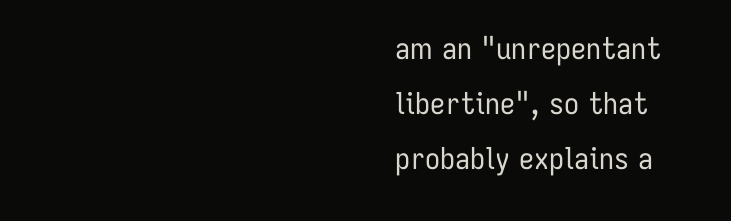am an "unrepentant libertine", so that probably explains a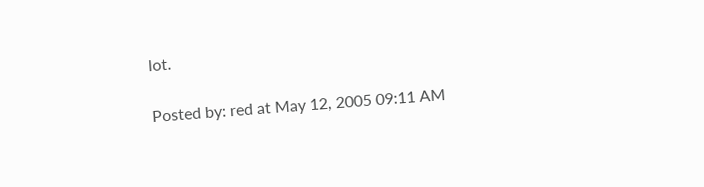lot.

Posted by: red at May 12, 2005 09:11 AM